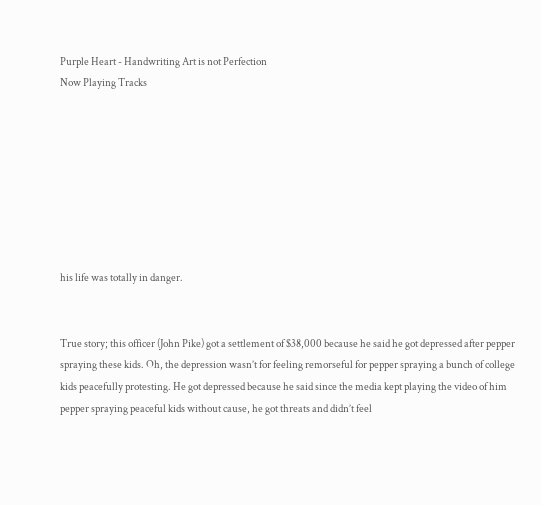Purple Heart - Handwriting Art is not Perfection
Now Playing Tracks








his life was totally in danger.


True story; this officer (John Pike) got a settlement of $38,000 because he said he got depressed after pepper spraying these kids. Oh, the depression wasn’t for feeling remorseful for pepper spraying a bunch of college kids peacefully protesting. He got depressed because he said since the media kept playing the video of him pepper spraying peaceful kids without cause, he got threats and didn’t feel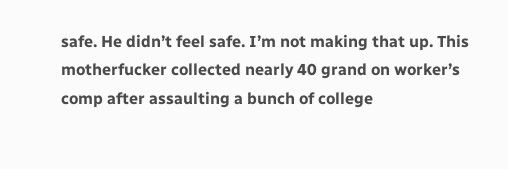safe. He didn’t feel safe. I’m not making that up. This motherfucker collected nearly 40 grand on worker’s comp after assaulting a bunch of college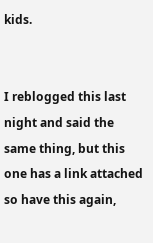kids.


I reblogged this last night and said the same thing, but this one has a link attached so have this again,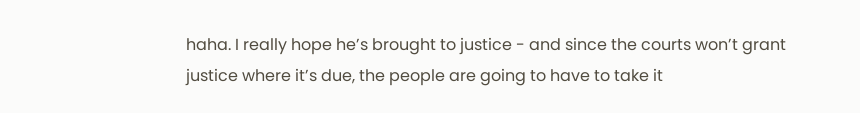haha. I really hope he’s brought to justice - and since the courts won’t grant justice where it’s due, the people are going to have to take it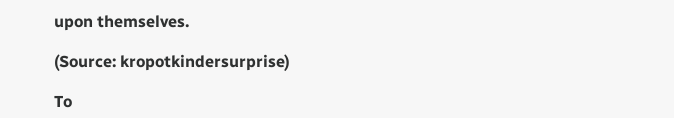upon themselves.

(Source: kropotkindersurprise)

To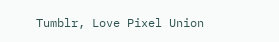Tumblr, Love Pixel Union